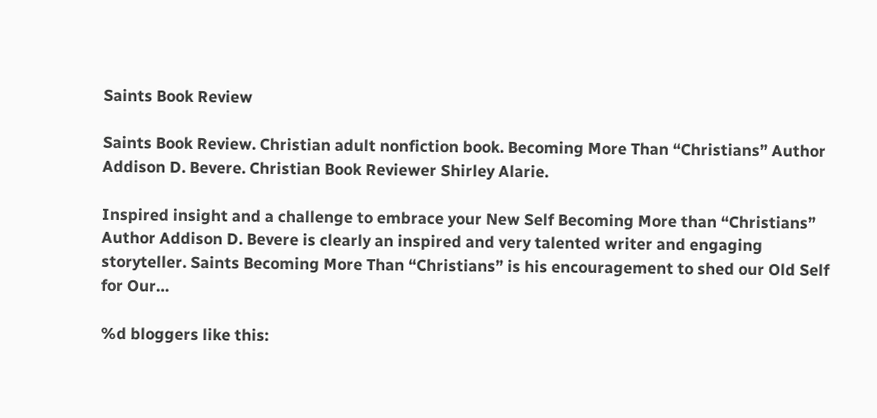Saints Book Review

Saints Book Review. Christian adult nonfiction book. Becoming More Than “Christians” Author Addison D. Bevere. Christian Book Reviewer Shirley Alarie.

Inspired insight and a challenge to embrace your New Self Becoming More than “Christians” Author Addison D. Bevere is clearly an inspired and very talented writer and engaging storyteller. Saints Becoming More Than “Christians” is his encouragement to shed our Old Self for Our…

%d bloggers like this: